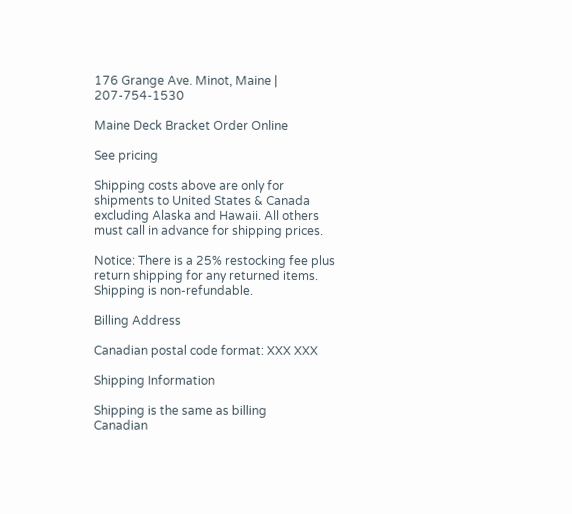176 Grange Ave. Minot, Maine | 207-754-1530

Maine Deck Bracket Order Online

See pricing

Shipping costs above are only for shipments to United States & Canada excluding Alaska and Hawaii. All others must call in advance for shipping prices.

Notice: There is a 25% restocking fee plus return shipping for any returned items. Shipping is non-refundable.

Billing Address

Canadian postal code format: XXX XXX

Shipping Information

Shipping is the same as billing
Canadian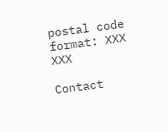postal code format: XXX XXX

Contact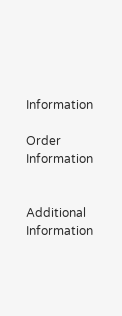Information

Order Information


Additional Information